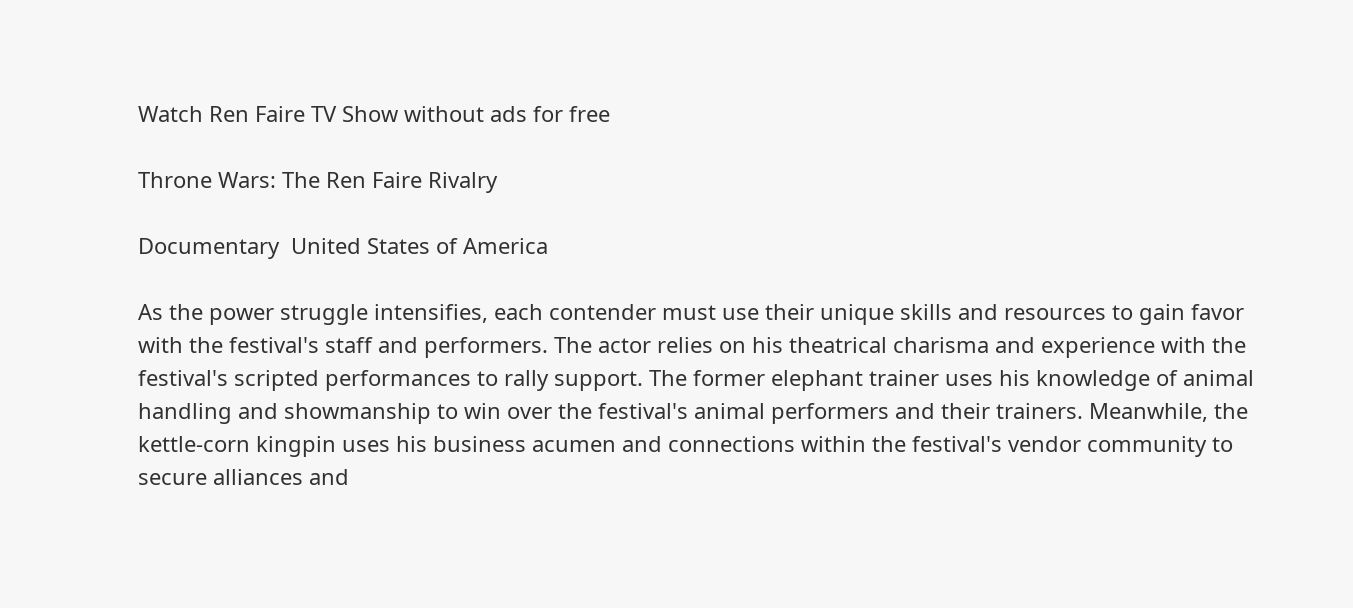Watch Ren Faire TV Show without ads for free

Throne Wars: The Ren Faire Rivalry

Documentary  United States of America

As the power struggle intensifies, each contender must use their unique skills and resources to gain favor with the festival's staff and performers. The actor relies on his theatrical charisma and experience with the festival's scripted performances to rally support. The former elephant trainer uses his knowledge of animal handling and showmanship to win over the festival's animal performers and their trainers. Meanwhile, the kettle-corn kingpin uses his business acumen and connections within the festival's vendor community to secure alliances and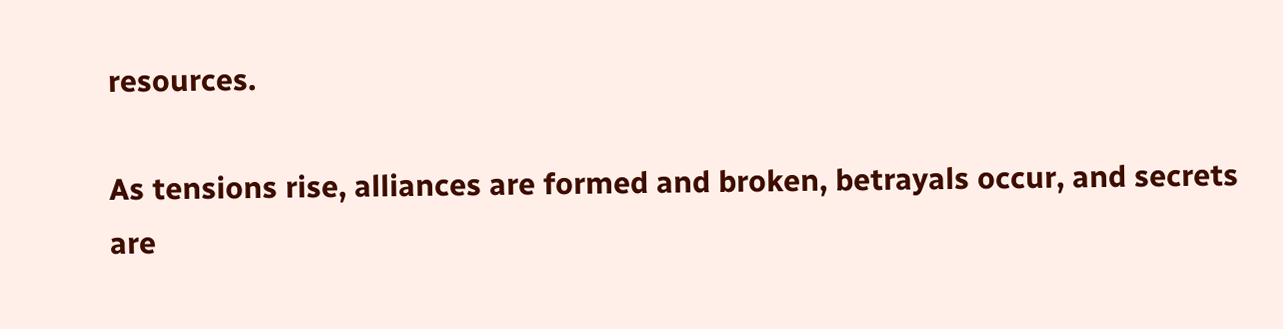resources.

As tensions rise, alliances are formed and broken, betrayals occur, and secrets are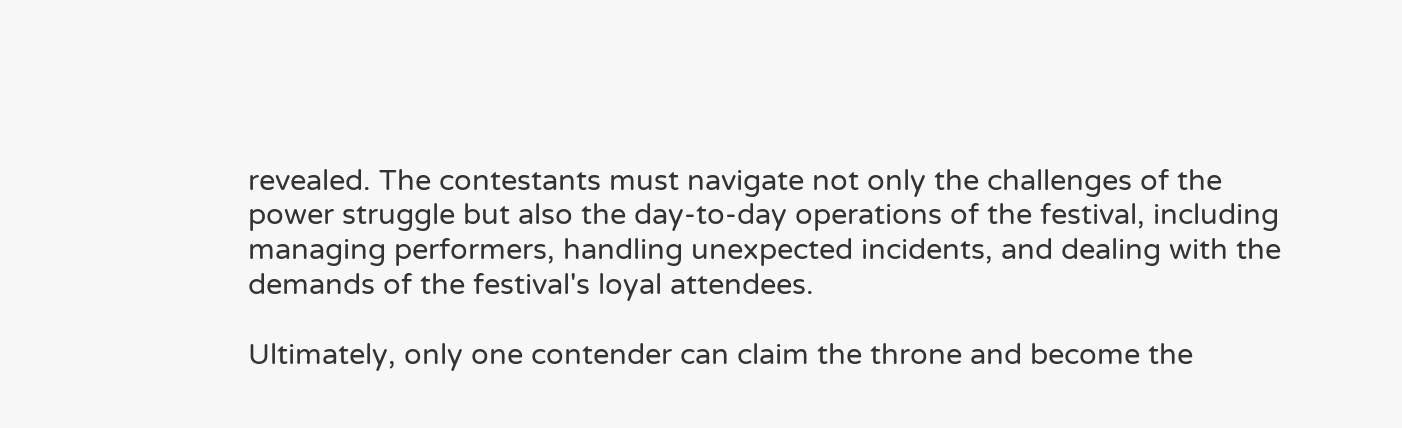revealed. The contestants must navigate not only the challenges of the power struggle but also the day-to-day operations of the festival, including managing performers, handling unexpected incidents, and dealing with the demands of the festival's loyal attendees.

Ultimately, only one contender can claim the throne and become the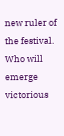new ruler of the festival. Who will emerge victorious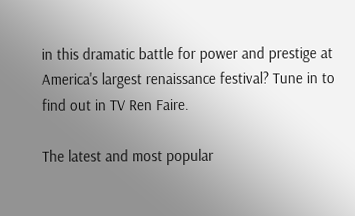in this dramatic battle for power and prestige at America's largest renaissance festival? Tune in to find out in TV Ren Faire.

The latest and most popular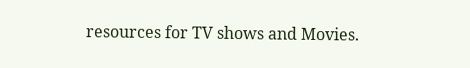resources for TV shows and Movies.